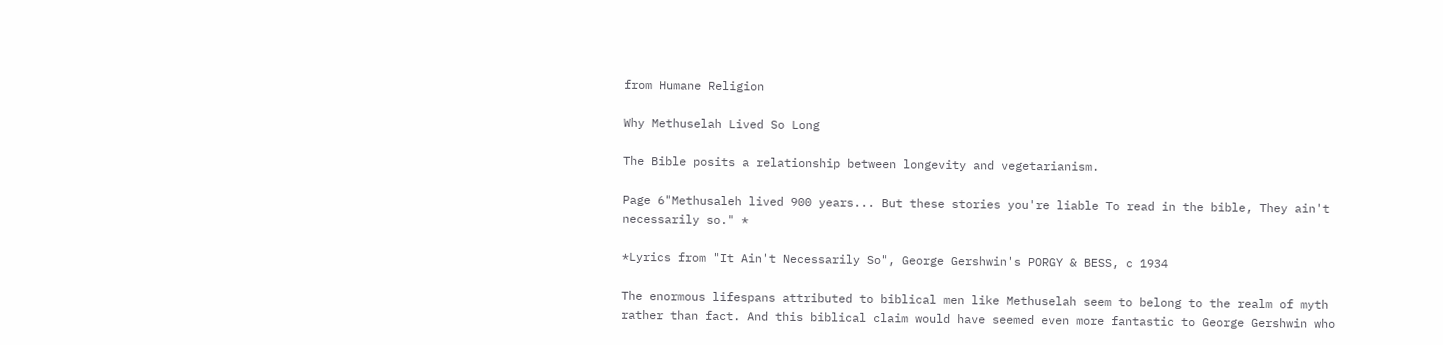from Humane Religion

Why Methuselah Lived So Long

The Bible posits a relationship between longevity and vegetarianism.

Page 6"Methusaleh lived 900 years... But these stories you're liable To read in the bible, They ain't necessarily so." *

*Lyrics from "It Ain't Necessarily So", George Gershwin's PORGY & BESS, c 1934

The enormous lifespans attributed to biblical men like Methuselah seem to belong to the realm of myth rather than fact. And this biblical claim would have seemed even more fantastic to George Gershwin who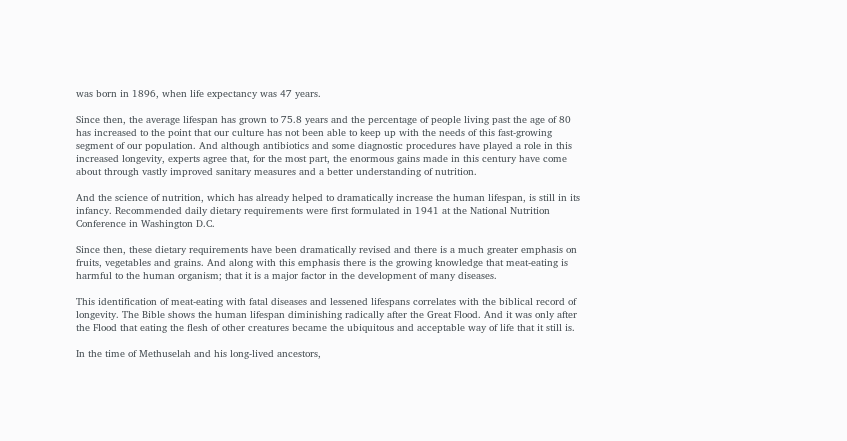was born in 1896, when life expectancy was 47 years.

Since then, the average lifespan has grown to 75.8 years and the percentage of people living past the age of 80 has increased to the point that our culture has not been able to keep up with the needs of this fast-growing segment of our population. And although antibiotics and some diagnostic procedures have played a role in this increased longevity, experts agree that, for the most part, the enormous gains made in this century have come about through vastly improved sanitary measures and a better understanding of nutrition.

And the science of nutrition, which has already helped to dramatically increase the human lifespan, is still in its infancy. Recommended daily dietary requirements were first formulated in 1941 at the National Nutrition Conference in Washington D.C.

Since then, these dietary requirements have been dramatically revised and there is a much greater emphasis on fruits, vegetables and grains. And along with this emphasis there is the growing knowledge that meat-eating is harmful to the human organism; that it is a major factor in the development of many diseases.

This identification of meat-eating with fatal diseases and lessened lifespans correlates with the biblical record of longevity. The Bible shows the human lifespan diminishing radically after the Great Flood. And it was only after the Flood that eating the flesh of other creatures became the ubiquitous and acceptable way of life that it still is.

In the time of Methuselah and his long-lived ancestors,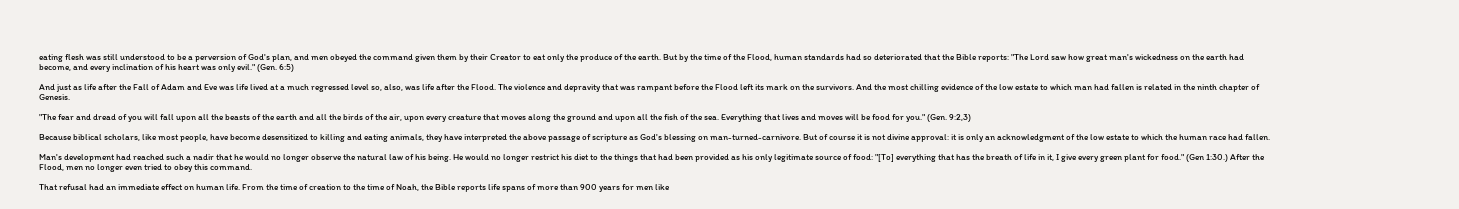eating flesh was still understood to be a perversion of God's plan, and men obeyed the command given them by their Creator to eat only the produce of the earth. But by the time of the Flood, human standards had so deteriorated that the Bible reports: "The Lord saw how great man's wickedness on the earth had become, and every inclination of his heart was only evil." (Gen. 6:5)

And just as life after the Fall of Adam and Eve was life lived at a much regressed level so, also, was life after the Flood. The violence and depravity that was rampant before the Flood left its mark on the survivors. And the most chilling evidence of the low estate to which man had fallen is related in the ninth chapter of Genesis.

"The fear and dread of you will fall upon all the beasts of the earth and all the birds of the air, upon every creature that moves along the ground and upon all the fish of the sea. Everything that lives and moves will be food for you." (Gen. 9:2,3)

Because biblical scholars, like most people, have become desensitized to killing and eating animals, they have interpreted the above passage of scripture as God's blessing on man-turned-carnivore. But of course it is not divine approval: it is only an acknowledgment of the low estate to which the human race had fallen.

Man's development had reached such a nadir that he would no longer observe the natural law of his being. He would no longer restrict his diet to the things that had been provided as his only legitimate source of food: "[To] everything that has the breath of life in it, I give every green plant for food." (Gen 1:30.) After the Flood, men no longer even tried to obey this command.

That refusal had an immediate effect on human life. From the time of creation to the time of Noah, the Bible reports life spans of more than 900 years for men like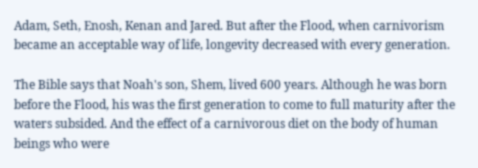Adam, Seth, Enosh, Kenan and Jared. But after the Flood, when carnivorism became an acceptable way of life, longevity decreased with every generation.

The Bible says that Noah's son, Shem, lived 600 years. Although he was born before the Flood, his was the first generation to come to full maturity after the waters subsided. And the effect of a carnivorous diet on the body of human beings who were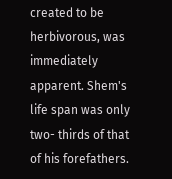created to be herbivorous, was immediately apparent. Shem's life span was only two- thirds of that of his forefathers.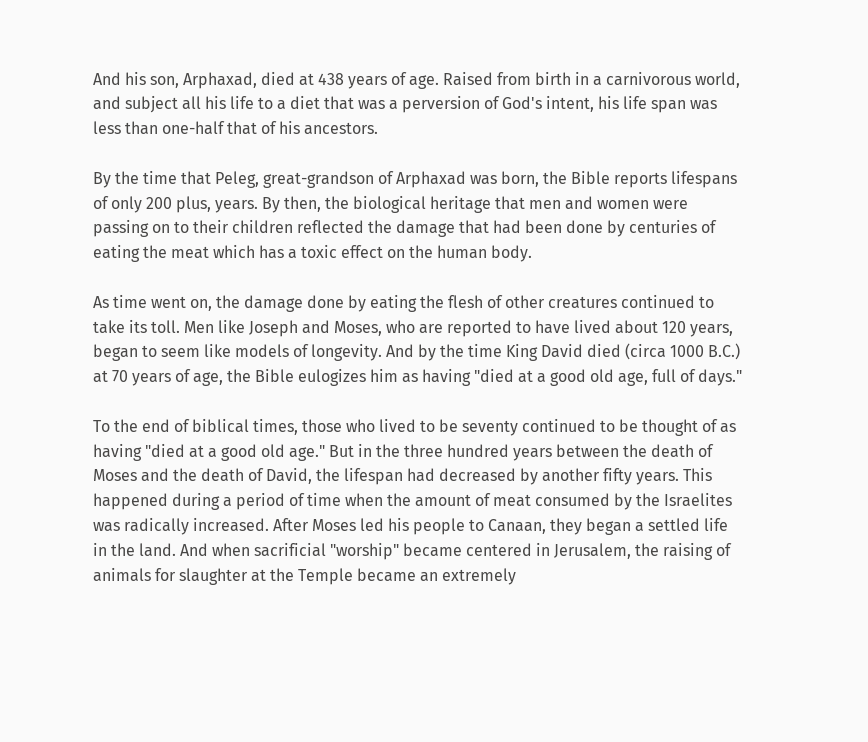And his son, Arphaxad, died at 438 years of age. Raised from birth in a carnivorous world, and subject all his life to a diet that was a perversion of God's intent, his life span was less than one-half that of his ancestors.

By the time that Peleg, great-grandson of Arphaxad was born, the Bible reports lifespans of only 200 plus, years. By then, the biological heritage that men and women were passing on to their children reflected the damage that had been done by centuries of eating the meat which has a toxic effect on the human body.

As time went on, the damage done by eating the flesh of other creatures continued to take its toll. Men like Joseph and Moses, who are reported to have lived about 120 years, began to seem like models of longevity. And by the time King David died (circa 1000 B.C.) at 70 years of age, the Bible eulogizes him as having "died at a good old age, full of days."

To the end of biblical times, those who lived to be seventy continued to be thought of as having "died at a good old age." But in the three hundred years between the death of Moses and the death of David, the lifespan had decreased by another fifty years. This happened during a period of time when the amount of meat consumed by the Israelites was radically increased. After Moses led his people to Canaan, they began a settled life in the land. And when sacrificial "worship" became centered in Jerusalem, the raising of animals for slaughter at the Temple became an extremely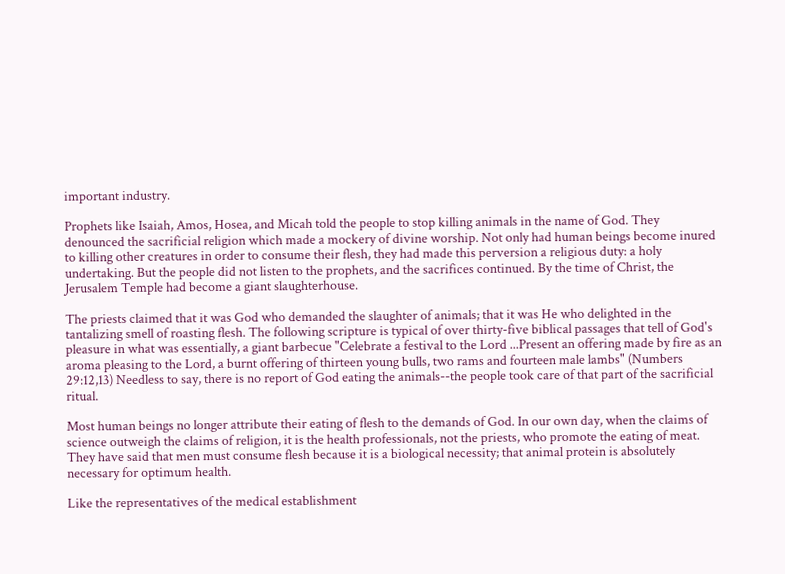important industry.

Prophets like Isaiah, Amos, Hosea, and Micah told the people to stop killing animals in the name of God. They denounced the sacrificial religion which made a mockery of divine worship. Not only had human beings become inured to killing other creatures in order to consume their flesh, they had made this perversion a religious duty: a holy undertaking. But the people did not listen to the prophets, and the sacrifices continued. By the time of Christ, the Jerusalem Temple had become a giant slaughterhouse.

The priests claimed that it was God who demanded the slaughter of animals; that it was He who delighted in the tantalizing smell of roasting flesh. The following scripture is typical of over thirty-five biblical passages that tell of God's pleasure in what was essentially, a giant barbecue "Celebrate a festival to the Lord ...Present an offering made by fire as an aroma pleasing to the Lord, a burnt offering of thirteen young bulls, two rams and fourteen male lambs" (Numbers 29:12,13) Needless to say, there is no report of God eating the animals--the people took care of that part of the sacrificial ritual.

Most human beings no longer attribute their eating of flesh to the demands of God. In our own day, when the claims of science outweigh the claims of religion, it is the health professionals, not the priests, who promote the eating of meat. They have said that men must consume flesh because it is a biological necessity; that animal protein is absolutely necessary for optimum health.

Like the representatives of the medical establishment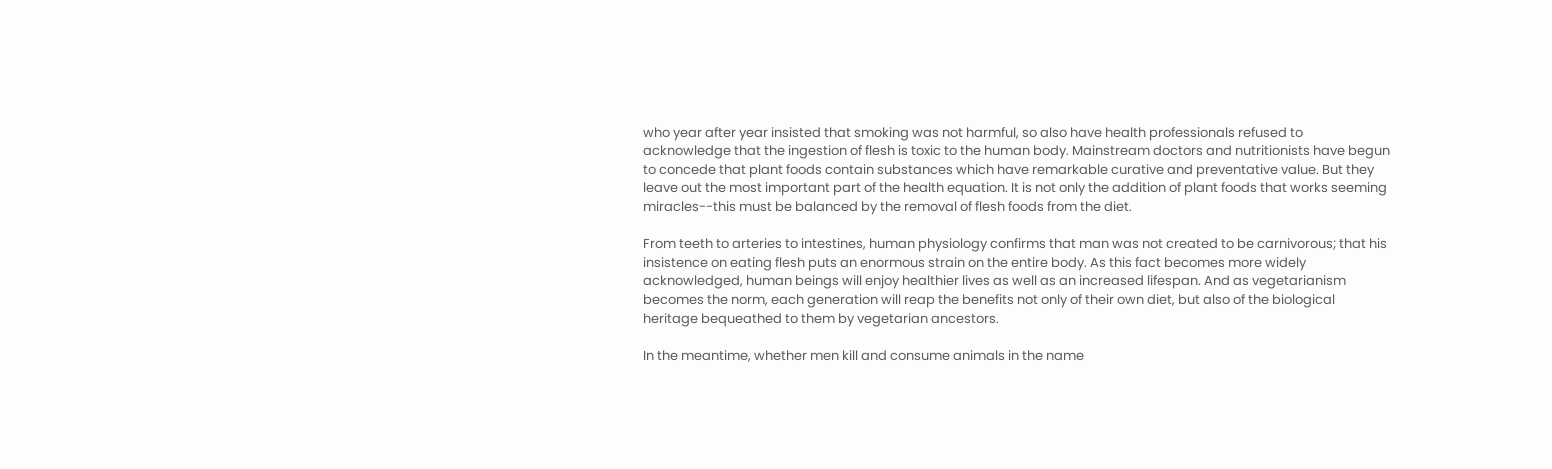who year after year insisted that smoking was not harmful, so also have health professionals refused to acknowledge that the ingestion of flesh is toxic to the human body. Mainstream doctors and nutritionists have begun to concede that plant foods contain substances which have remarkable curative and preventative value. But they leave out the most important part of the health equation. It is not only the addition of plant foods that works seeming miracles--this must be balanced by the removal of flesh foods from the diet.

From teeth to arteries to intestines, human physiology confirms that man was not created to be carnivorous; that his insistence on eating flesh puts an enormous strain on the entire body. As this fact becomes more widely acknowledged, human beings will enjoy healthier lives as well as an increased lifespan. And as vegetarianism becomes the norm, each generation will reap the benefits not only of their own diet, but also of the biological heritage bequeathed to them by vegetarian ancestors.

In the meantime, whether men kill and consume animals in the name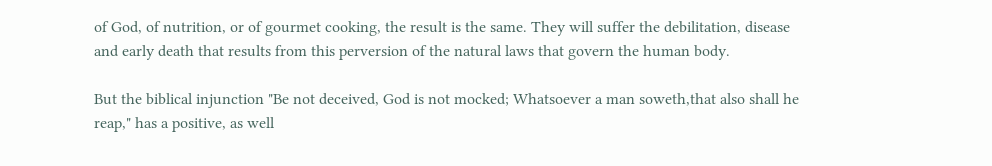of God, of nutrition, or of gourmet cooking, the result is the same. They will suffer the debilitation, disease and early death that results from this perversion of the natural laws that govern the human body.

But the biblical injunction "Be not deceived, God is not mocked; Whatsoever a man soweth,that also shall he reap," has a positive, as well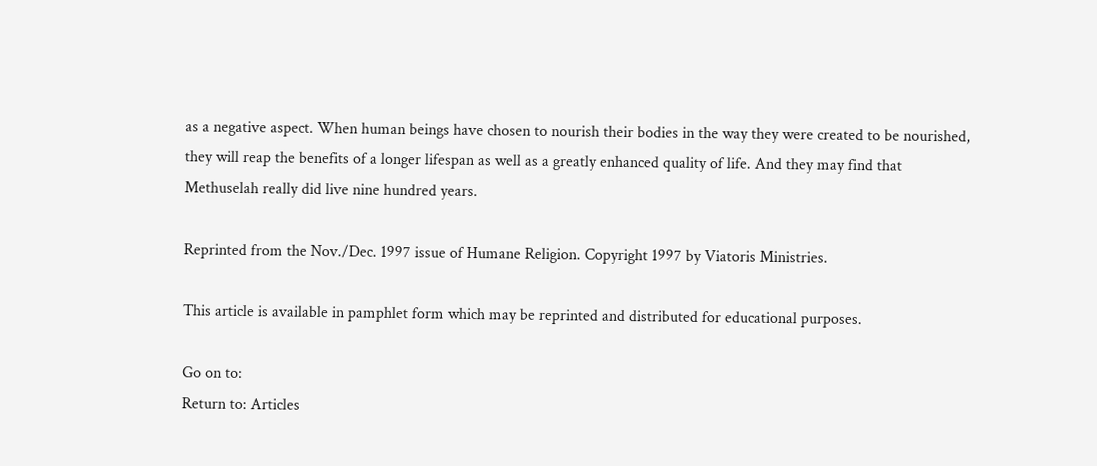as a negative aspect. When human beings have chosen to nourish their bodies in the way they were created to be nourished, they will reap the benefits of a longer lifespan as well as a greatly enhanced quality of life. And they may find that Methuselah really did live nine hundred years.

Reprinted from the Nov./Dec. 1997 issue of Humane Religion. Copyright 1997 by Viatoris Ministries.

This article is available in pamphlet form which may be reprinted and distributed for educational purposes.

Go on to:
Return to: Articles